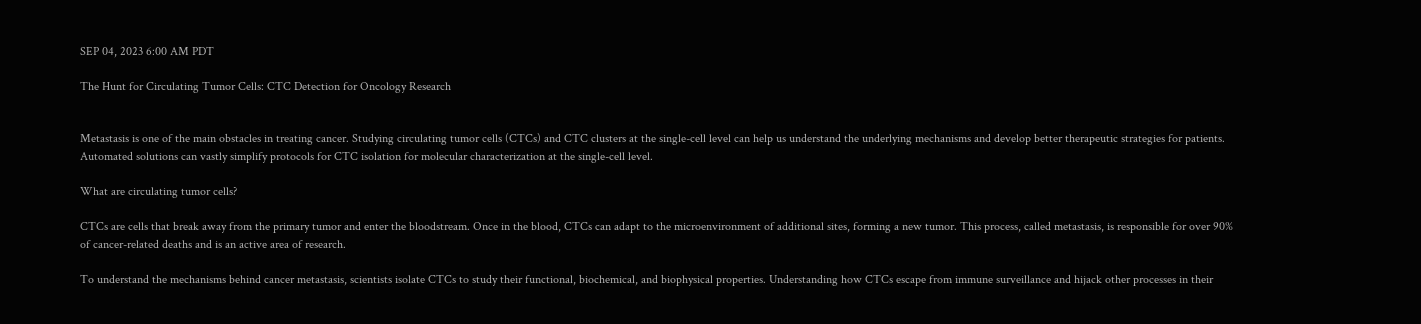SEP 04, 2023 6:00 AM PDT

The Hunt for Circulating Tumor Cells: CTC Detection for Oncology Research


Metastasis is one of the main obstacles in treating cancer. Studying circulating tumor cells (CTCs) and CTC clusters at the single-cell level can help us understand the underlying mechanisms and develop better therapeutic strategies for patients. Automated solutions can vastly simplify protocols for CTC isolation for molecular characterization at the single-cell level.

What are circulating tumor cells?

CTCs are cells that break away from the primary tumor and enter the bloodstream. Once in the blood, CTCs can adapt to the microenvironment of additional sites, forming a new tumor. This process, called metastasis, is responsible for over 90% of cancer-related deaths and is an active area of research.

To understand the mechanisms behind cancer metastasis, scientists isolate CTCs to study their functional, biochemical, and biophysical properties. Understanding how CTCs escape from immune surveillance and hijack other processes in their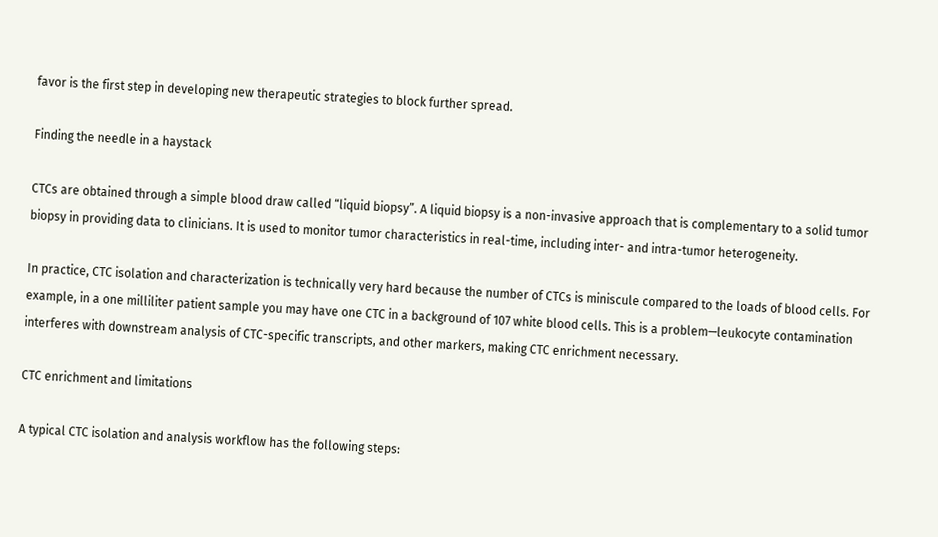favor is the first step in developing new therapeutic strategies to block further spread.

Finding the needle in a haystack

CTCs are obtained through a simple blood draw called “liquid biopsy”. A liquid biopsy is a non-invasive approach that is complementary to a solid tumor biopsy in providing data to clinicians. It is used to monitor tumor characteristics in real-time, including inter- and intra-tumor heterogeneity.

In practice, CTC isolation and characterization is technically very hard because the number of CTCs is miniscule compared to the loads of blood cells. For example, in a one milliliter patient sample you may have one CTC in a background of 107 white blood cells. This is a problem—leukocyte contamination interferes with downstream analysis of CTC-specific transcripts, and other markers, making CTC enrichment necessary.

CTC enrichment and limitations

A typical CTC isolation and analysis workflow has the following steps: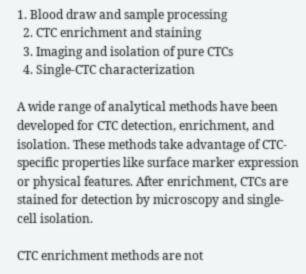1. Blood draw and sample processing
  2. CTC enrichment and staining
  3. Imaging and isolation of pure CTCs
  4. Single-CTC characterization

A wide range of analytical methods have been developed for CTC detection, enrichment, and isolation. These methods take advantage of CTC-specific properties like surface marker expression or physical features. After enrichment, CTCs are stained for detection by microscopy and single-cell isolation.

CTC enrichment methods are not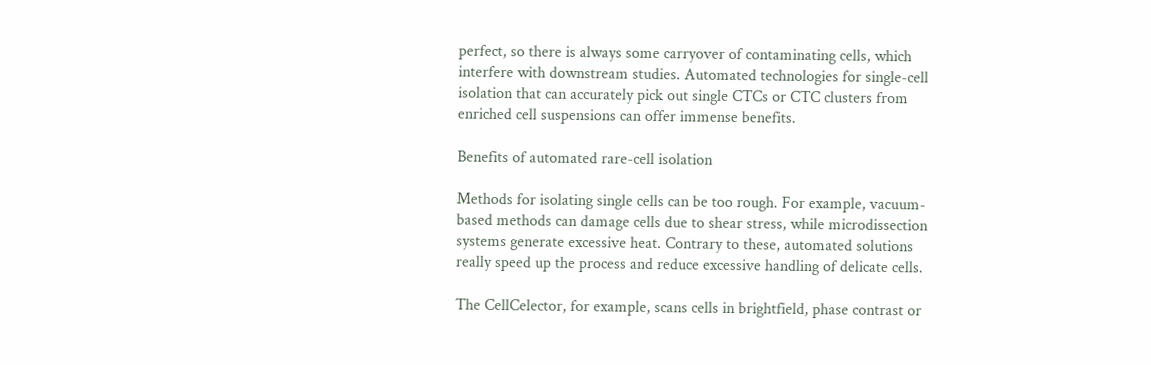perfect, so there is always some carryover of contaminating cells, which interfere with downstream studies. Automated technologies for single-cell isolation that can accurately pick out single CTCs or CTC clusters from enriched cell suspensions can offer immense benefits.

Benefits of automated rare-cell isolation

Methods for isolating single cells can be too rough. For example, vacuum-based methods can damage cells due to shear stress, while microdissection systems generate excessive heat. Contrary to these, automated solutions really speed up the process and reduce excessive handling of delicate cells.

The CellCelector, for example, scans cells in brightfield, phase contrast or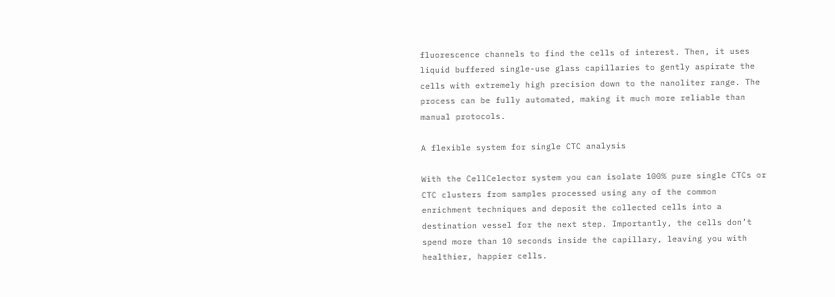fluorescence channels to find the cells of interest. Then, it uses liquid buffered single-use glass capillaries to gently aspirate the cells with extremely high precision down to the nanoliter range. The process can be fully automated, making it much more reliable than manual protocols.

A flexible system for single CTC analysis

With the CellCelector system you can isolate 100% pure single CTCs or CTC clusters from samples processed using any of the common enrichment techniques and deposit the collected cells into a destination vessel for the next step. Importantly, the cells don’t spend more than 10 seconds inside the capillary, leaving you with healthier, happier cells.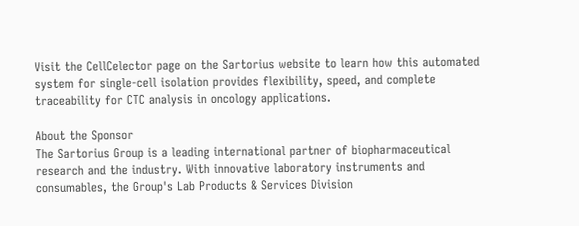Visit the CellCelector page on the Sartorius website to learn how this automated system for single-cell isolation provides flexibility, speed, and complete traceability for CTC analysis in oncology applications.

About the Sponsor
The Sartorius Group is a leading international partner of biopharmaceutical research and the industry. With innovative laboratory instruments and consumables, the Group's Lab Products & Services Division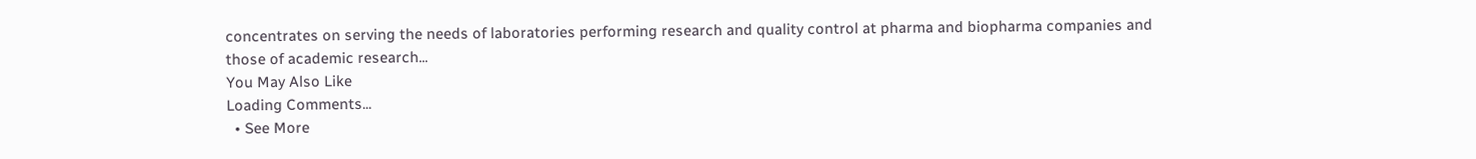concentrates on serving the needs of laboratories performing research and quality control at pharma and biopharma companies and those of academic research...
You May Also Like
Loading Comments...
  • See More